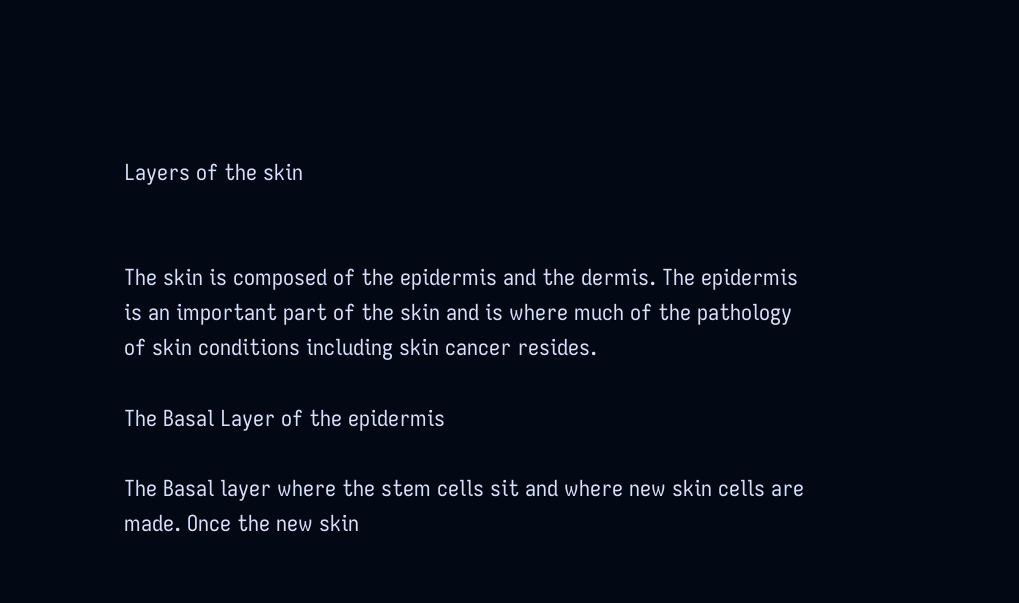Layers of the skin


The skin is composed of the epidermis and the dermis. The epidermis is an important part of the skin and is where much of the pathology of skin conditions including skin cancer resides.

The Basal Layer of the epidermis

The Basal layer where the stem cells sit and where new skin cells are made. Once the new skin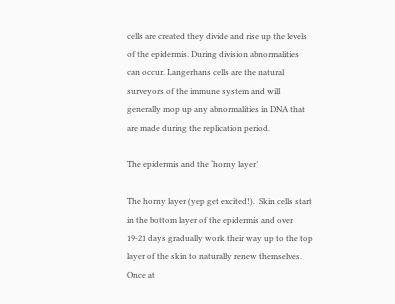cells are created they divide and rise up the levels of the epidermis. During division abnormalities can occur. Langerhans cells are the natural surveyors of the immune system and will generally mop up any abnormalities in DNA that are made during the replication period.

The epidermis and the ‘horny layer’

The horny layer (yep get excited!).  Skin cells start in the bottom layer of the epidermis and over 19-21 days gradually work their way up to the top layer of the skin to naturally renew themselves. Once at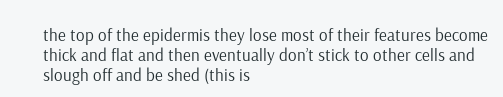the top of the epidermis they lose most of their features become thick and flat and then eventually don’t stick to other cells and slough off and be shed (this is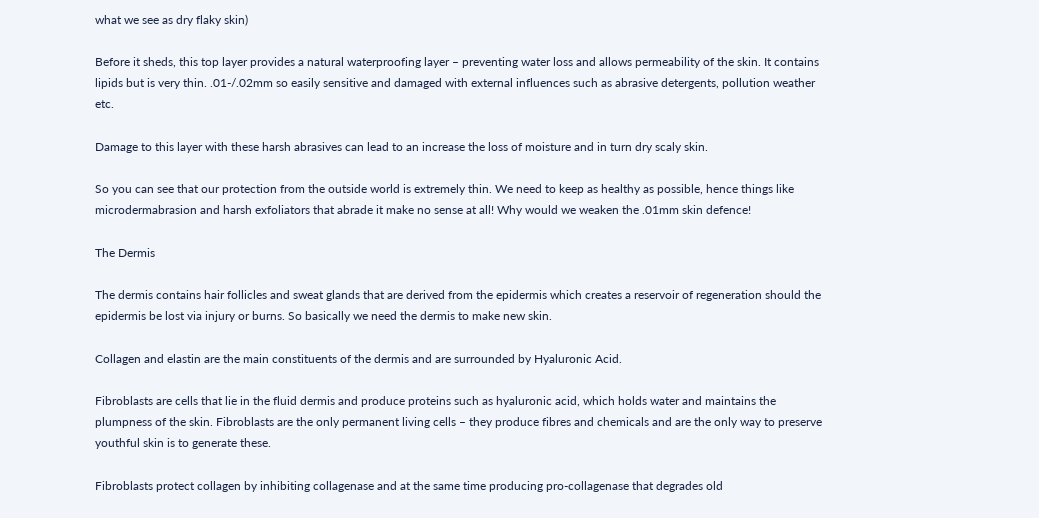what we see as dry flaky skin)

Before it sheds, this top layer provides a natural waterproofing layer – preventing water loss and allows permeability of the skin. It contains lipids but is very thin. .01-/.02mm so easily sensitive and damaged with external influences such as abrasive detergents, pollution weather etc.

Damage to this layer with these harsh abrasives can lead to an increase the loss of moisture and in turn dry scaly skin.

So you can see that our protection from the outside world is extremely thin. We need to keep as healthy as possible, hence things like microdermabrasion and harsh exfoliators that abrade it make no sense at all! Why would we weaken the .01mm skin defence!

The Dermis

The dermis contains hair follicles and sweat glands that are derived from the epidermis which creates a reservoir of regeneration should the epidermis be lost via injury or burns. So basically we need the dermis to make new skin.

Collagen and elastin are the main constituents of the dermis and are surrounded by Hyaluronic Acid.

Fibroblasts are cells that lie in the fluid dermis and produce proteins such as hyaluronic acid, which holds water and maintains the plumpness of the skin. Fibroblasts are the only permanent living cells – they produce fibres and chemicals and are the only way to preserve youthful skin is to generate these.

Fibroblasts protect collagen by inhibiting collagenase and at the same time producing pro-collagenase that degrades old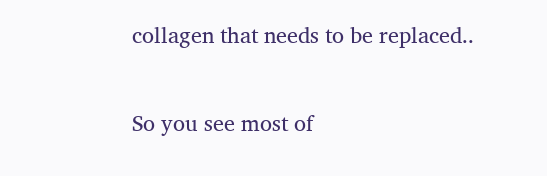collagen that needs to be replaced..

So you see most of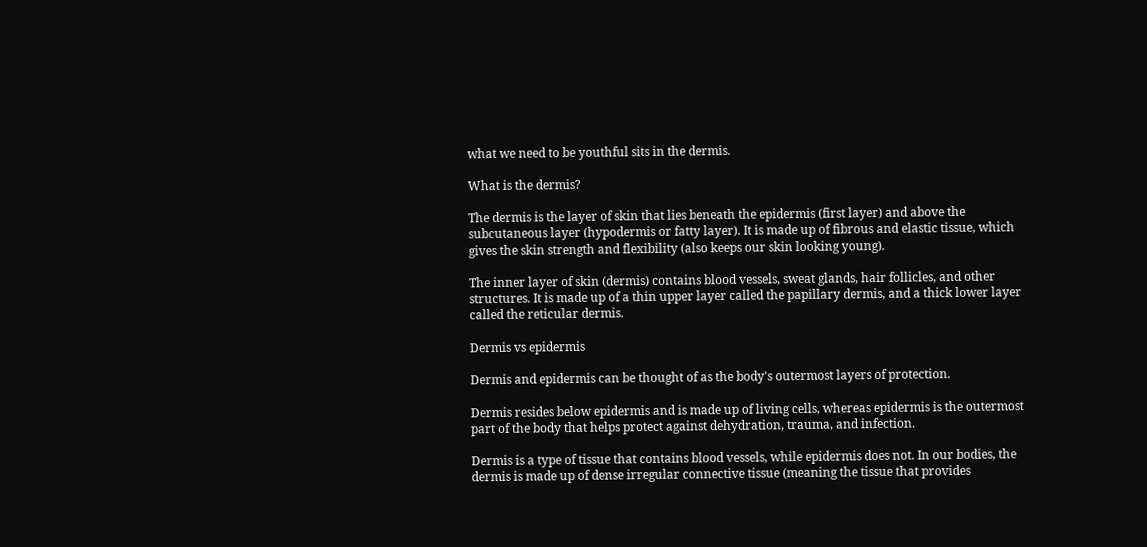what we need to be youthful sits in the dermis.

What is the dermis?

The dermis is the layer of skin that lies beneath the epidermis (first layer) and above the subcutaneous layer (hypodermis or fatty layer). It is made up of fibrous and elastic tissue, which gives the skin strength and flexibility (also keeps our skin looking young).

The inner layer of skin (dermis) contains blood vessels, sweat glands, hair follicles, and other structures. It is made up of a thin upper layer called the papillary dermis, and a thick lower layer called the reticular dermis.

Dermis vs epidermis

Dermis and epidermis can be thought of as the body's outermost layers of protection.

Dermis resides below epidermis and is made up of living cells, whereas epidermis is the outermost part of the body that helps protect against dehydration, trauma, and infection.

Dermis is a type of tissue that contains blood vessels, while epidermis does not. In our bodies, the dermis is made up of dense irregular connective tissue (meaning the tissue that provides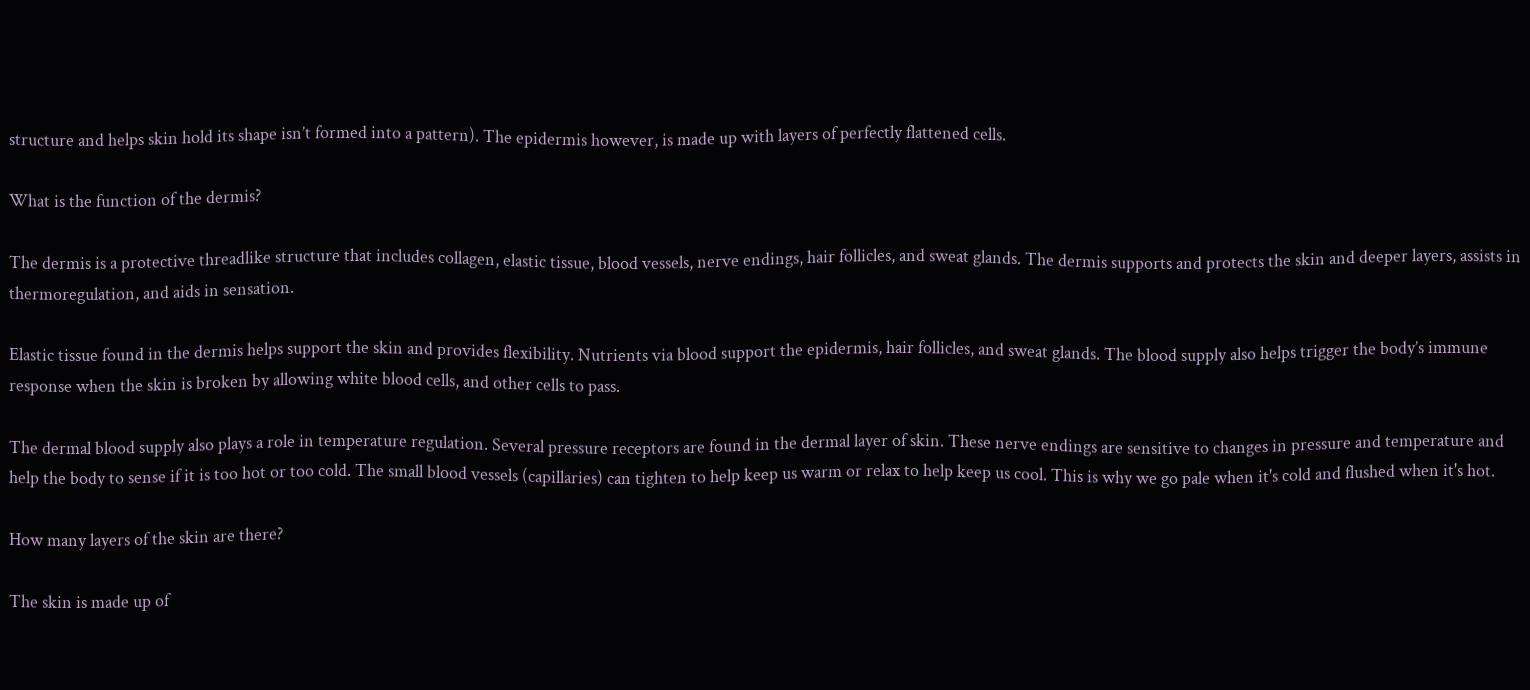structure and helps skin hold its shape isn’t formed into a pattern). The epidermis however, is made up with layers of perfectly flattened cells.

What is the function of the dermis?

The dermis is a protective threadlike structure that includes collagen, elastic tissue, blood vessels, nerve endings, hair follicles, and sweat glands. The dermis supports and protects the skin and deeper layers, assists in thermoregulation, and aids in sensation.

Elastic tissue found in the dermis helps support the skin and provides flexibility. Nutrients via blood support the epidermis, hair follicles, and sweat glands. The blood supply also helps trigger the body’s immune response when the skin is broken by allowing white blood cells, and other cells to pass.

The dermal blood supply also plays a role in temperature regulation. Several pressure receptors are found in the dermal layer of skin. These nerve endings are sensitive to changes in pressure and temperature and help the body to sense if it is too hot or too cold. The small blood vessels (capillaries) can tighten to help keep us warm or relax to help keep us cool. This is why we go pale when it's cold and flushed when it's hot.

How many layers of the skin are there?

The skin is made up of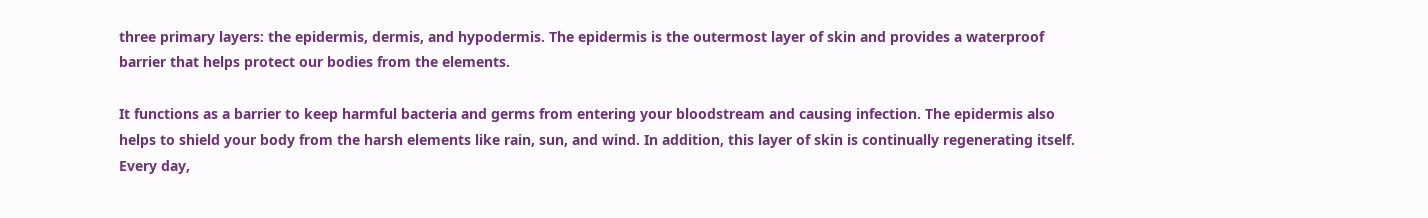three primary layers: the epidermis, dermis, and hypodermis. The epidermis is the outermost layer of skin and provides a waterproof barrier that helps protect our bodies from the elements.

It functions as a barrier to keep harmful bacteria and germs from entering your bloodstream and causing infection. The epidermis also helps to shield your body from the harsh elements like rain, sun, and wind. In addition, this layer of skin is continually regenerating itself. Every day,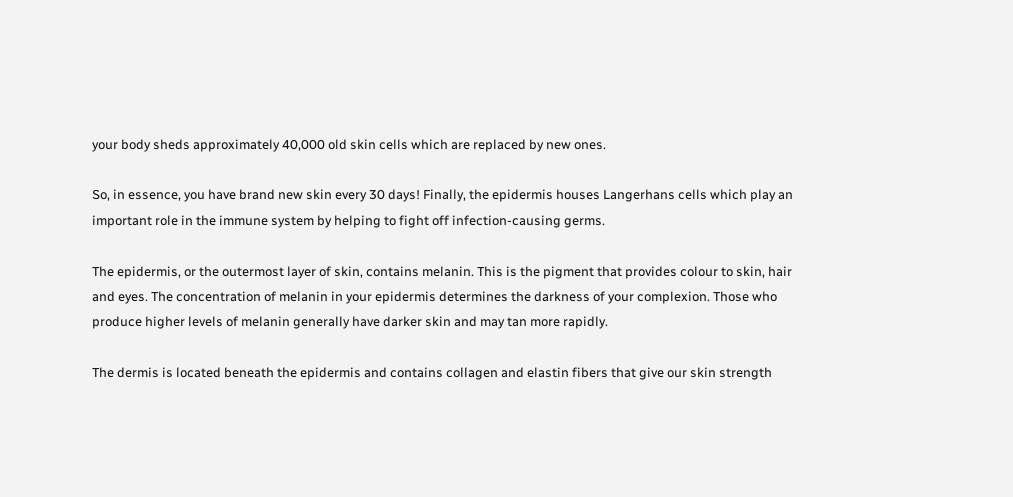your body sheds approximately 40,000 old skin cells which are replaced by new ones.

So, in essence, you have brand new skin every 30 days! Finally, the epidermis houses Langerhans cells which play an important role in the immune system by helping to fight off infection-causing germs.

The epidermis, or the outermost layer of skin, contains melanin. This is the pigment that provides colour to skin, hair and eyes. The concentration of melanin in your epidermis determines the darkness of your complexion. Those who produce higher levels of melanin generally have darker skin and may tan more rapidly.

The dermis is located beneath the epidermis and contains collagen and elastin fibers that give our skin strength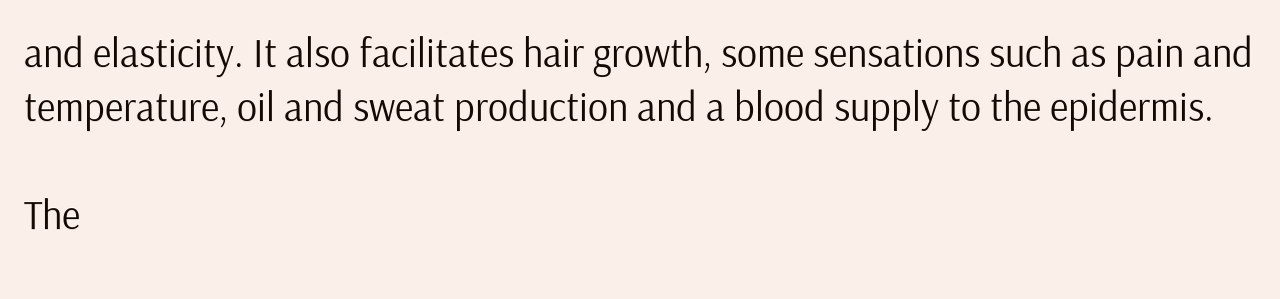and elasticity. It also facilitates hair growth, some sensations such as pain and temperature, oil and sweat production and a blood supply to the epidermis.

The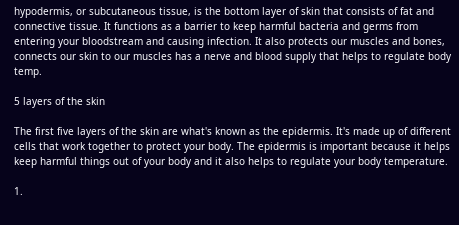hypodermis, or subcutaneous tissue, is the bottom layer of skin that consists of fat and connective tissue. It functions as a barrier to keep harmful bacteria and germs from entering your bloodstream and causing infection. It also protects our muscles and bones, connects our skin to our muscles has a nerve and blood supply that helps to regulate body temp.

5 layers of the skin

The first five layers of the skin are what's known as the epidermis. It's made up of different cells that work together to protect your body. The epidermis is important because it helps keep harmful things out of your body and it also helps to regulate your body temperature.

1.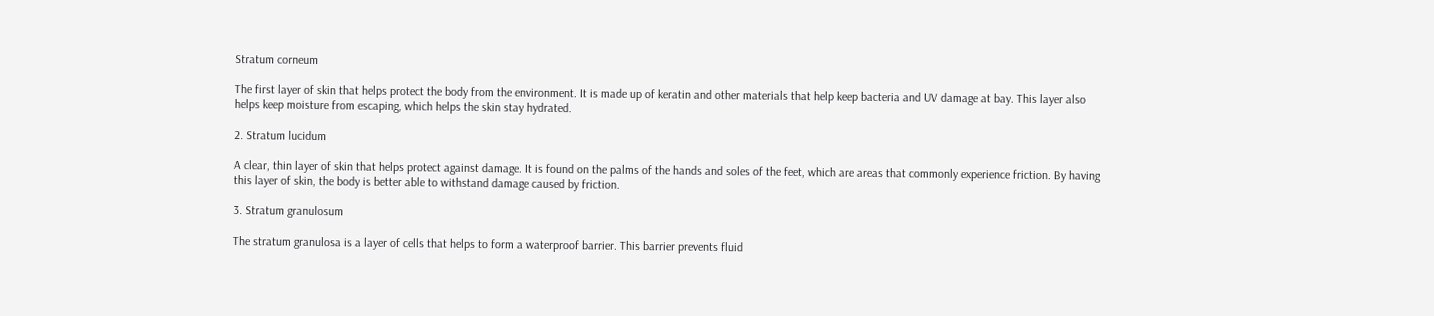Stratum corneum

The first layer of skin that helps protect the body from the environment. It is made up of keratin and other materials that help keep bacteria and UV damage at bay. This layer also helps keep moisture from escaping, which helps the skin stay hydrated.

2. Stratum lucidum

A clear, thin layer of skin that helps protect against damage. It is found on the palms of the hands and soles of the feet, which are areas that commonly experience friction. By having this layer of skin, the body is better able to withstand damage caused by friction.

3. Stratum granulosum

The stratum granulosa is a layer of cells that helps to form a waterproof barrier. This barrier prevents fluid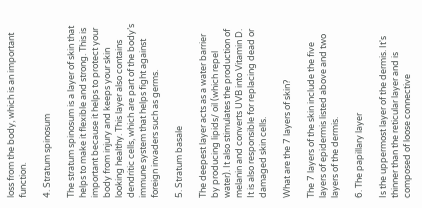loss from the body, which is an important function.

4. Stratum spinosum

The stratum spinosum is a layer of skin that helps to make it flexible and strong. This is important because it helps to protect your body from injury and keeps your skin looking healthy. This layer also contains dendritic cells, which are part of the body’s immune system that helps fight against foreign invaders such as germs.

5. Stratum basale

The deepest layer acts as a water barrier by producing lipids/ oil (which repel water). It also stimulates the production of melanin and converts UVB into Vitamin D. It is also responsible for replacing dead or damaged skin cells.

What are the 7 layers of skin?

The 7 layers of the skin include the five layers of epidermis listed above and two layers of the dermis.

6. The papillary layer

Is the uppermost layer of the dermis. It's thinner than the reticular layer and is composed of loose connective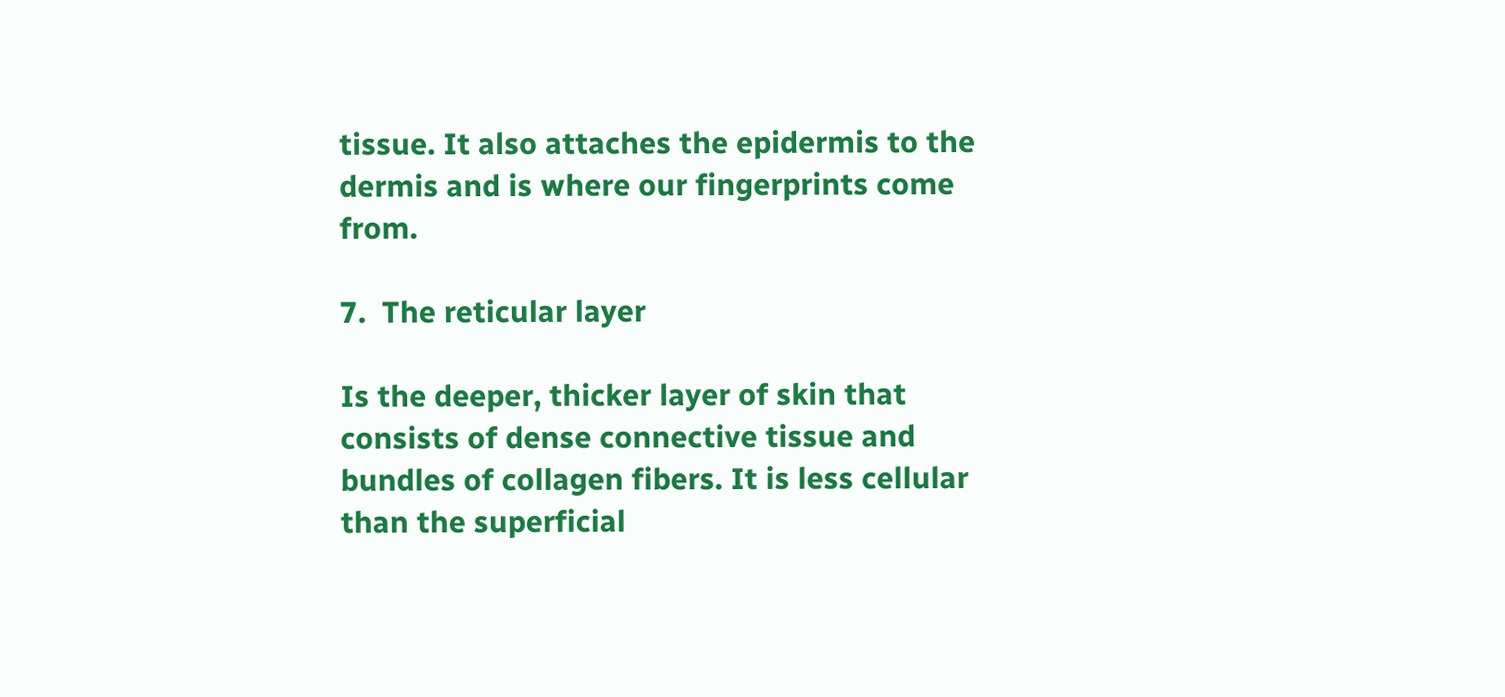tissue. It also attaches the epidermis to the dermis and is where our fingerprints come from.

7.  The reticular layer

Is the deeper, thicker layer of skin that consists of dense connective tissue and bundles of collagen fibers. It is less cellular than the superficial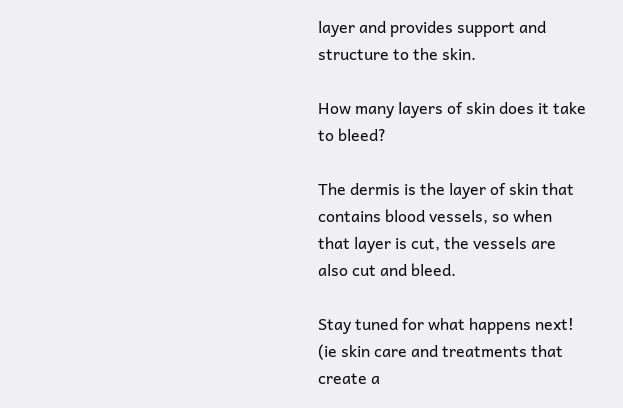layer and provides support and structure to the skin.

How many layers of skin does it take to bleed?

The dermis is the layer of skin that contains blood vessels, so when that layer is cut, the vessels are also cut and bleed.

Stay tuned for what happens next! (ie skin care and treatments that create a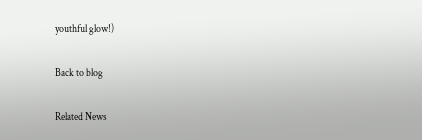youthful glow!)

Back to blog

Related News